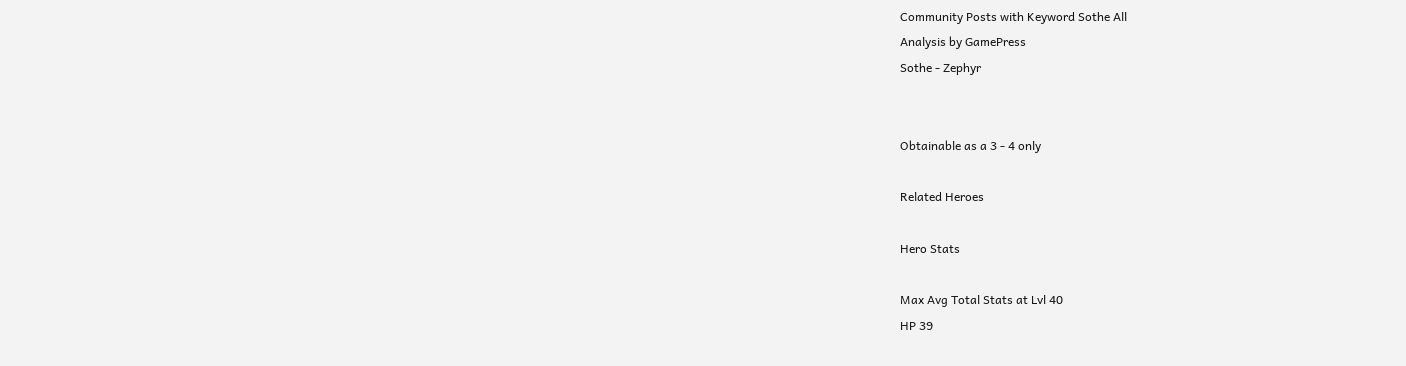Community Posts with Keyword Sothe All
Analysis by GamePress
Sothe - Zephyr


Obtainable as a 3 - 4 only

Related Heroes

Hero Stats

Max Avg Total Stats at Lvl 40
HP 39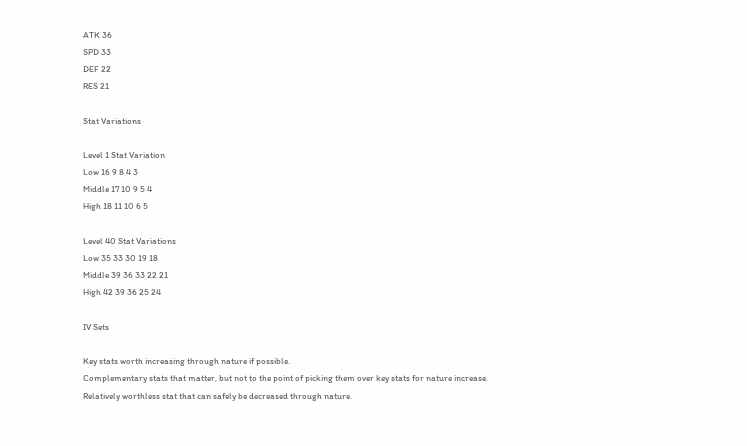ATK 36
SPD 33
DEF 22
RES 21

Stat Variations

Level 1 Stat Variation
Low 16 9 8 4 3
Middle 17 10 9 5 4
High 18 11 10 6 5

Level 40 Stat Variations
Low 35 33 30 19 18
Middle 39 36 33 22 21
High 42 39 36 25 24

IV Sets

Key stats worth increasing through nature if possible.
Complementary stats that matter, but not to the point of picking them over key stats for nature increase.
Relatively worthless stat that can safely be decreased through nature.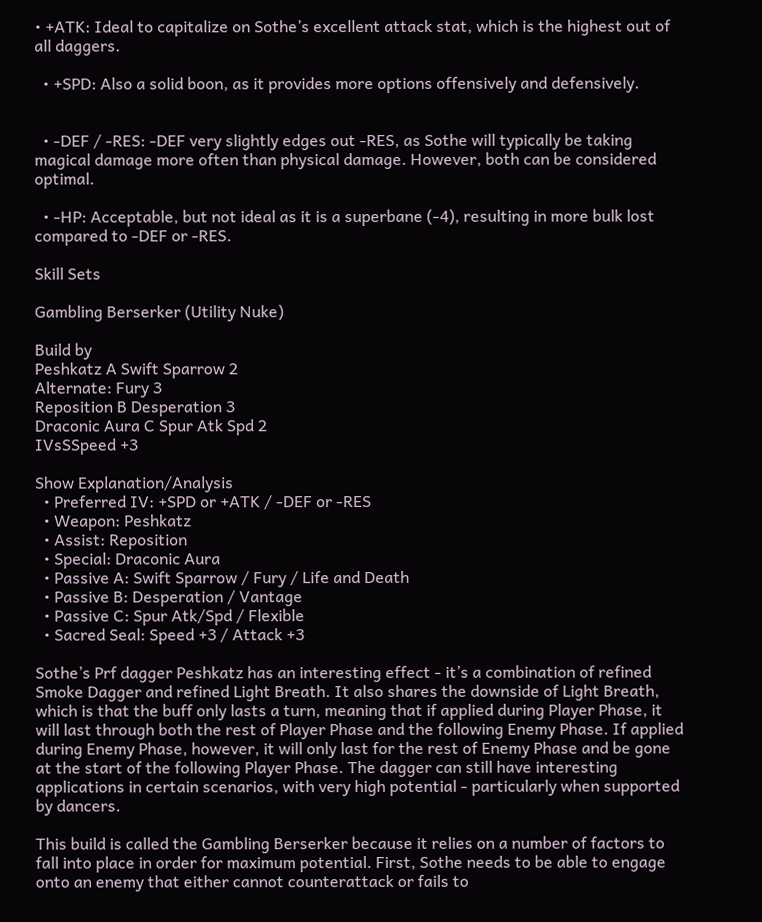• +ATK: Ideal to capitalize on Sothe’s excellent attack stat, which is the highest out of all daggers.

  • +SPD: Also a solid boon, as it provides more options offensively and defensively.


  • -DEF / -RES: -DEF very slightly edges out -RES, as Sothe will typically be taking magical damage more often than physical damage. However, both can be considered optimal.

  • -HP: Acceptable, but not ideal as it is a superbane (-4), resulting in more bulk lost compared to -DEF or -RES.

Skill Sets

Gambling Berserker (Utility Nuke)

Build by
Peshkatz A Swift Sparrow 2
Alternate: Fury 3
Reposition B Desperation 3
Draconic Aura C Spur Atk Spd 2
IVsSSpeed +3

Show Explanation/Analysis
  • Preferred IV: +SPD or +ATK / -DEF or -RES
  • Weapon: Peshkatz
  • Assist: Reposition
  • Special: Draconic Aura
  • Passive A: Swift Sparrow / Fury / Life and Death
  • Passive B: Desperation / Vantage
  • Passive C: Spur Atk/Spd / Flexible
  • Sacred Seal: Speed +3 / Attack +3

Sothe’s Prf dagger Peshkatz has an interesting effect - it’s a combination of refined Smoke Dagger and refined Light Breath. It also shares the downside of Light Breath, which is that the buff only lasts a turn, meaning that if applied during Player Phase, it will last through both the rest of Player Phase and the following Enemy Phase. If applied during Enemy Phase, however, it will only last for the rest of Enemy Phase and be gone at the start of the following Player Phase. The dagger can still have interesting applications in certain scenarios, with very high potential - particularly when supported by dancers.

This build is called the Gambling Berserker because it relies on a number of factors to fall into place in order for maximum potential. First, Sothe needs to be able to engage onto an enemy that either cannot counterattack or fails to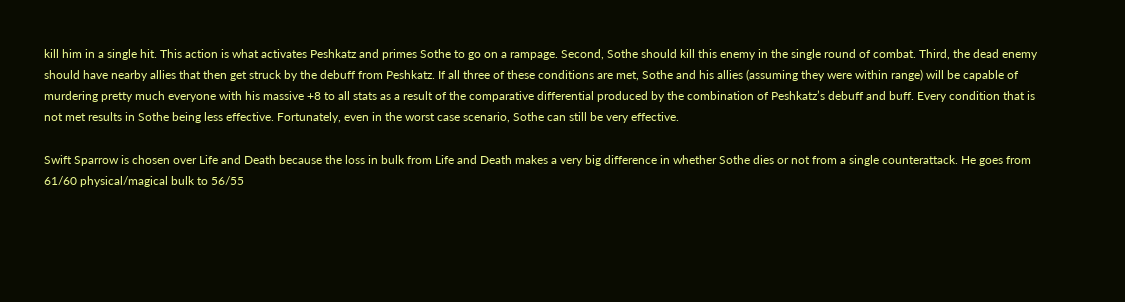kill him in a single hit. This action is what activates Peshkatz and primes Sothe to go on a rampage. Second, Sothe should kill this enemy in the single round of combat. Third, the dead enemy should have nearby allies that then get struck by the debuff from Peshkatz. If all three of these conditions are met, Sothe and his allies (assuming they were within range) will be capable of murdering pretty much everyone with his massive +8 to all stats as a result of the comparative differential produced by the combination of Peshkatz’s debuff and buff. Every condition that is not met results in Sothe being less effective. Fortunately, even in the worst case scenario, Sothe can still be very effective.

Swift Sparrow is chosen over Life and Death because the loss in bulk from Life and Death makes a very big difference in whether Sothe dies or not from a single counterattack. He goes from 61/60 physical/magical bulk to 56/55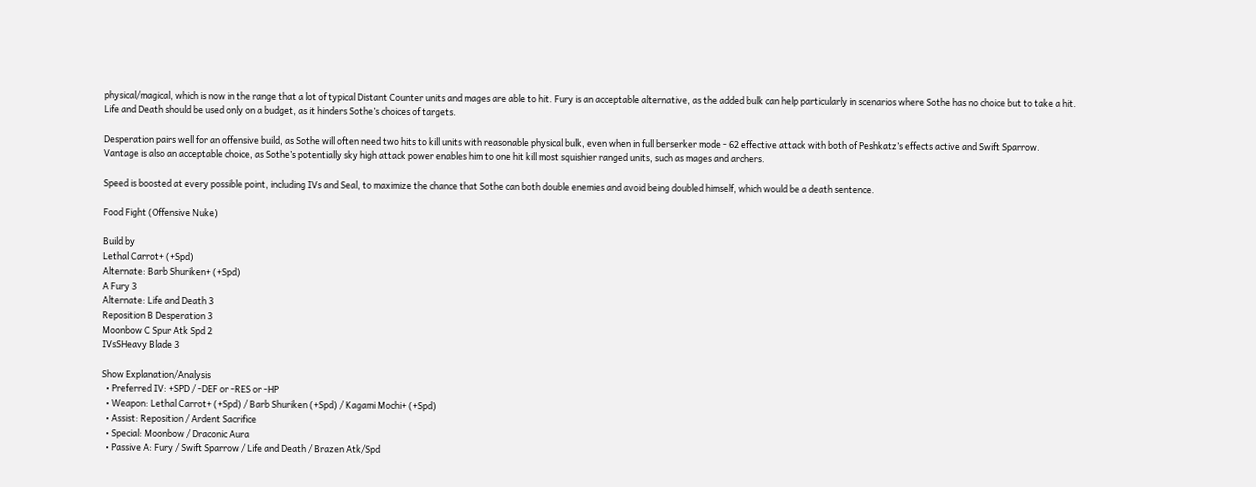physical/magical, which is now in the range that a lot of typical Distant Counter units and mages are able to hit. Fury is an acceptable alternative, as the added bulk can help particularly in scenarios where Sothe has no choice but to take a hit. Life and Death should be used only on a budget, as it hinders Sothe’s choices of targets.

Desperation pairs well for an offensive build, as Sothe will often need two hits to kill units with reasonable physical bulk, even when in full berserker mode - 62 effective attack with both of Peshkatz’s effects active and Swift Sparrow. Vantage is also an acceptable choice, as Sothe’s potentially sky high attack power enables him to one hit kill most squishier ranged units, such as mages and archers.

Speed is boosted at every possible point, including IVs and Seal, to maximize the chance that Sothe can both double enemies and avoid being doubled himself, which would be a death sentence.

Food Fight (Offensive Nuke)

Build by
Lethal Carrot+ (+Spd)
Alternate: Barb Shuriken+ (+Spd)
A Fury 3
Alternate: Life and Death 3
Reposition B Desperation 3
Moonbow C Spur Atk Spd 2
IVsSHeavy Blade 3

Show Explanation/Analysis
  • Preferred IV: +SPD / -DEF or -RES or -HP
  • Weapon: Lethal Carrot+ (+Spd) / Barb Shuriken (+Spd) / Kagami Mochi+ (+Spd)
  • Assist: Reposition / Ardent Sacrifice
  • Special: Moonbow / Draconic Aura
  • Passive A: Fury / Swift Sparrow / Life and Death / Brazen Atk/Spd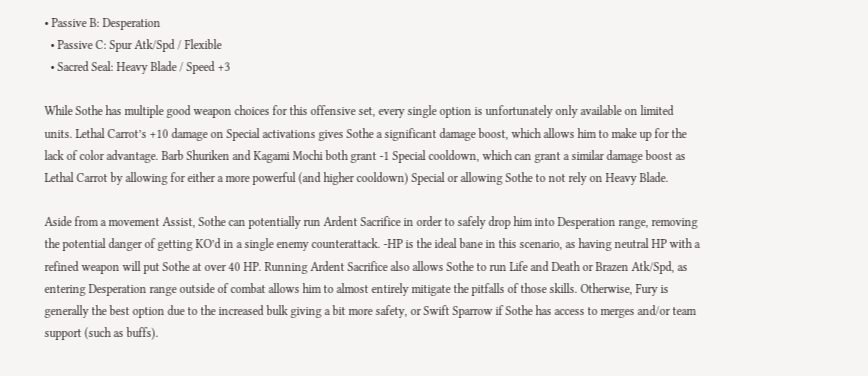• Passive B: Desperation
  • Passive C: Spur Atk/Spd / Flexible
  • Sacred Seal: Heavy Blade / Speed +3

While Sothe has multiple good weapon choices for this offensive set, every single option is unfortunately only available on limited units. Lethal Carrot’s +10 damage on Special activations gives Sothe a significant damage boost, which allows him to make up for the lack of color advantage. Barb Shuriken and Kagami Mochi both grant -1 Special cooldown, which can grant a similar damage boost as Lethal Carrot by allowing for either a more powerful (and higher cooldown) Special or allowing Sothe to not rely on Heavy Blade.

Aside from a movement Assist, Sothe can potentially run Ardent Sacrifice in order to safely drop him into Desperation range, removing the potential danger of getting KO’d in a single enemy counterattack. -HP is the ideal bane in this scenario, as having neutral HP with a refined weapon will put Sothe at over 40 HP. Running Ardent Sacrifice also allows Sothe to run Life and Death or Brazen Atk/Spd, as entering Desperation range outside of combat allows him to almost entirely mitigate the pitfalls of those skills. Otherwise, Fury is generally the best option due to the increased bulk giving a bit more safety, or Swift Sparrow if Sothe has access to merges and/or team support (such as buffs).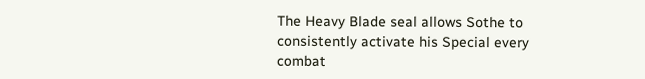The Heavy Blade seal allows Sothe to consistently activate his Special every combat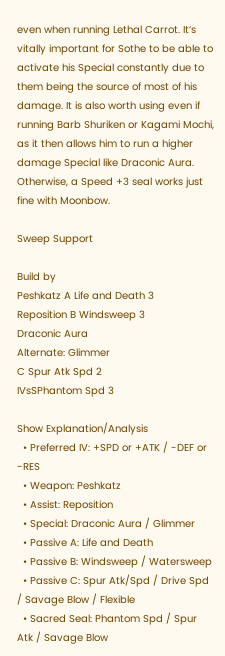even when running Lethal Carrot. It’s vitally important for Sothe to be able to activate his Special constantly due to them being the source of most of his damage. It is also worth using even if running Barb Shuriken or Kagami Mochi, as it then allows him to run a higher damage Special like Draconic Aura. Otherwise, a Speed +3 seal works just fine with Moonbow.

Sweep Support

Build by
Peshkatz A Life and Death 3
Reposition B Windsweep 3
Draconic Aura
Alternate: Glimmer
C Spur Atk Spd 2
IVsSPhantom Spd 3

Show Explanation/Analysis
  • Preferred IV: +SPD or +ATK / -DEF or -RES
  • Weapon: Peshkatz
  • Assist: Reposition
  • Special: Draconic Aura / Glimmer
  • Passive A: Life and Death
  • Passive B: Windsweep / Watersweep
  • Passive C: Spur Atk/Spd / Drive Spd / Savage Blow / Flexible
  • Sacred Seal: Phantom Spd / Spur Atk / Savage Blow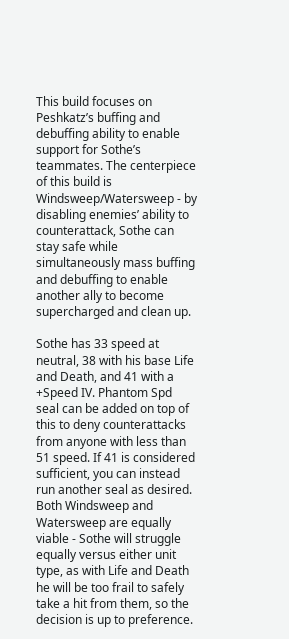This build focuses on Peshkatz’s buffing and debuffing ability to enable support for Sothe’s teammates. The centerpiece of this build is Windsweep/Watersweep - by disabling enemies’ ability to counterattack, Sothe can stay safe while simultaneously mass buffing and debuffing to enable another ally to become supercharged and clean up.

Sothe has 33 speed at neutral, 38 with his base Life and Death, and 41 with a +Speed IV. Phantom Spd seal can be added on top of this to deny counterattacks from anyone with less than 51 speed. If 41 is considered sufficient, you can instead run another seal as desired. Both Windsweep and Watersweep are equally viable - Sothe will struggle equally versus either unit type, as with Life and Death he will be too frail to safely take a hit from them, so the decision is up to preference.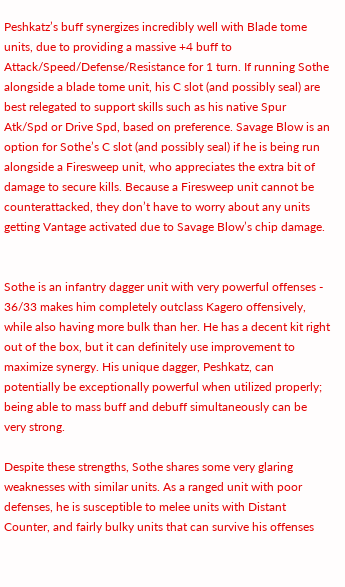Peshkatz’s buff synergizes incredibly well with Blade tome units, due to providing a massive +4 buff to Attack/Speed/Defense/Resistance for 1 turn. If running Sothe alongside a blade tome unit, his C slot (and possibly seal) are best relegated to support skills such as his native Spur Atk/Spd or Drive Spd, based on preference. Savage Blow is an option for Sothe’s C slot (and possibly seal) if he is being run alongside a Firesweep unit, who appreciates the extra bit of damage to secure kills. Because a Firesweep unit cannot be counterattacked, they don’t have to worry about any units getting Vantage activated due to Savage Blow’s chip damage.


Sothe is an infantry dagger unit with very powerful offenses - 36/33 makes him completely outclass Kagero offensively, while also having more bulk than her. He has a decent kit right out of the box, but it can definitely use improvement to maximize synergy. His unique dagger, Peshkatz, can potentially be exceptionally powerful when utilized properly; being able to mass buff and debuff simultaneously can be very strong.

Despite these strengths, Sothe shares some very glaring weaknesses with similar units. As a ranged unit with poor defenses, he is susceptible to melee units with Distant Counter, and fairly bulky units that can survive his offenses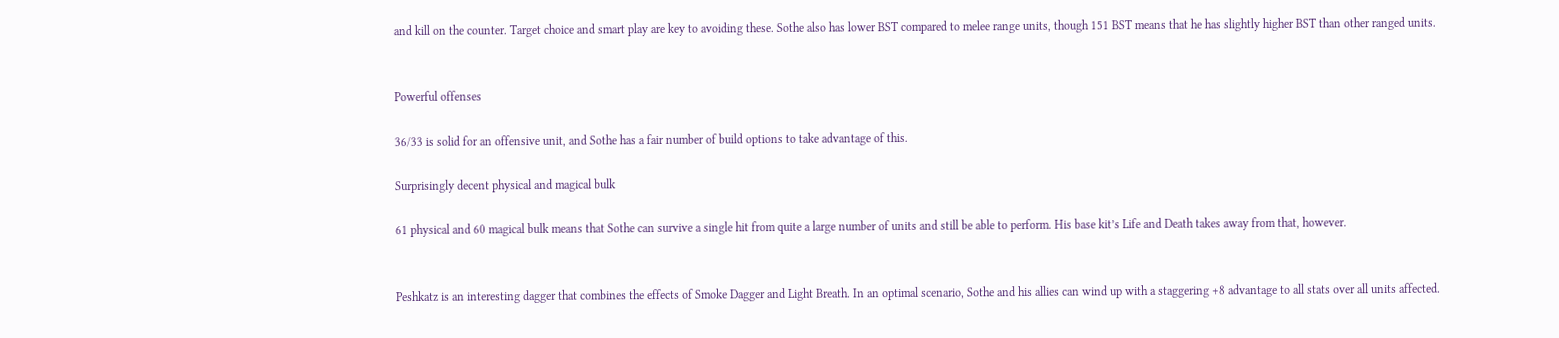and kill on the counter. Target choice and smart play are key to avoiding these. Sothe also has lower BST compared to melee range units, though 151 BST means that he has slightly higher BST than other ranged units.


Powerful offenses

36/33 is solid for an offensive unit, and Sothe has a fair number of build options to take advantage of this.

Surprisingly decent physical and magical bulk

61 physical and 60 magical bulk means that Sothe can survive a single hit from quite a large number of units and still be able to perform. His base kit’s Life and Death takes away from that, however.


Peshkatz is an interesting dagger that combines the effects of Smoke Dagger and Light Breath. In an optimal scenario, Sothe and his allies can wind up with a staggering +8 advantage to all stats over all units affected.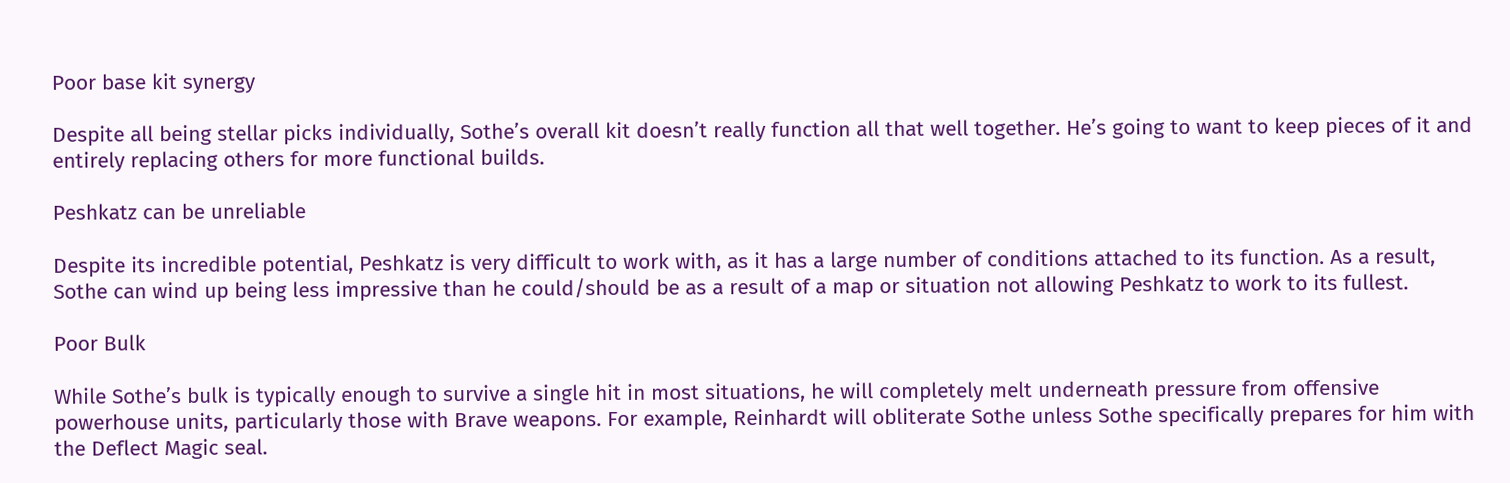Poor base kit synergy

Despite all being stellar picks individually, Sothe’s overall kit doesn’t really function all that well together. He’s going to want to keep pieces of it and entirely replacing others for more functional builds.

Peshkatz can be unreliable

Despite its incredible potential, Peshkatz is very difficult to work with, as it has a large number of conditions attached to its function. As a result, Sothe can wind up being less impressive than he could/should be as a result of a map or situation not allowing Peshkatz to work to its fullest.

Poor Bulk

While Sothe’s bulk is typically enough to survive a single hit in most situations, he will completely melt underneath pressure from offensive powerhouse units, particularly those with Brave weapons. For example, Reinhardt will obliterate Sothe unless Sothe specifically prepares for him with the Deflect Magic seal.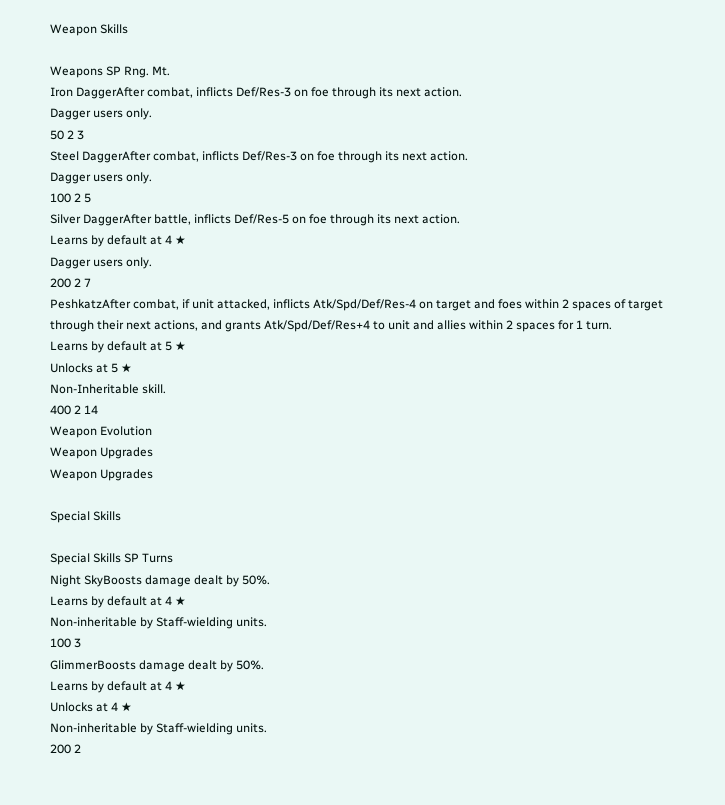Weapon Skills

Weapons SP Rng. Mt.
Iron DaggerAfter combat, inflicts Def/Res-3 on foe through its next action.
Dagger users only.
50 2 3
Steel DaggerAfter combat, inflicts Def/Res-3 on foe through its next action.
Dagger users only.
100 2 5
Silver DaggerAfter battle, inflicts Def/Res-5 on foe through its next action.
Learns by default at 4 ★
Dagger users only.
200 2 7
PeshkatzAfter combat, if unit attacked, inflicts Atk/Spd/Def/Res-4 on target and foes within 2 spaces of target through their next actions, and grants Atk/Spd/Def/Res+4 to unit and allies within 2 spaces for 1 turn.
Learns by default at 5 ★
Unlocks at 5 ★
Non-Inheritable skill.
400 2 14
Weapon Evolution
Weapon Upgrades
Weapon Upgrades

Special Skills

Special Skills SP Turns
Night SkyBoosts damage dealt by 50%.
Learns by default at 4 ★
Non-inheritable by Staff-wielding units.
100 3
GlimmerBoosts damage dealt by 50%.
Learns by default at 4 ★
Unlocks at 4 ★
Non-inheritable by Staff-wielding units.
200 2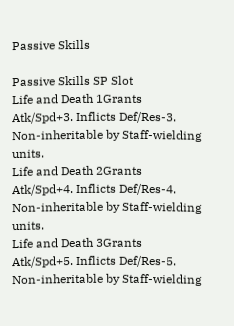Passive Skills

Passive Skills SP Slot
Life and Death 1Grants Atk/Spd+3. Inflicts Def/Res-3.
Non-inheritable by Staff-wielding units.
Life and Death 2Grants Atk/Spd+4. Inflicts Def/Res-4.
Non-inheritable by Staff-wielding units.
Life and Death 3Grants Atk/Spd+5. Inflicts Def/Res-5.
Non-inheritable by Staff-wielding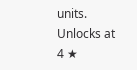units.
Unlocks at 4 ★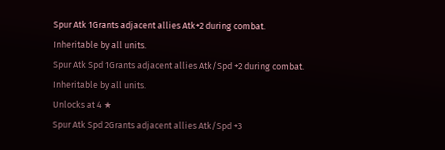Spur Atk 1Grants adjacent allies Atk+2 during combat.
Inheritable by all units.
Spur Atk Spd 1Grants adjacent allies Atk/Spd +2 during combat.
Inheritable by all units.
Unlocks at 4 ★
Spur Atk Spd 2Grants adjacent allies Atk/Spd +3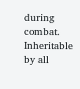during combat.
Inheritable by all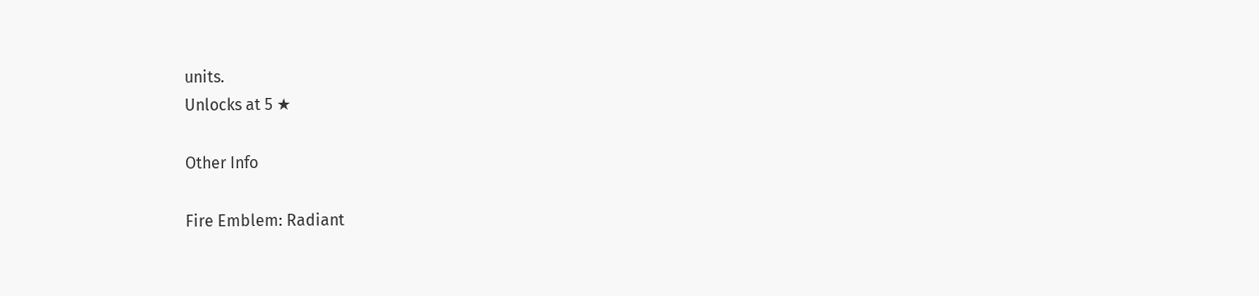units.
Unlocks at 5 ★

Other Info

Fire Emblem: Radiant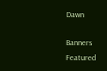Dawn

Banners Featured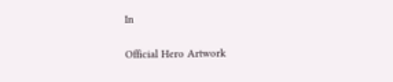In

Official Hero Artwork